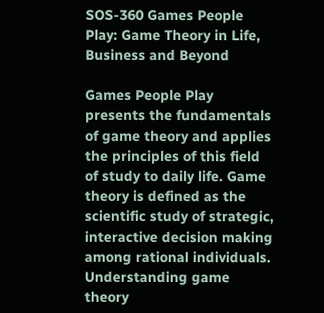SOS-360 Games People Play: Game Theory in Life, Business and Beyond

Games People Play presents the fundamentals of game theory and applies the principles of this field of study to daily life. Game theory is defined as the scientific study of strategic, interactive decision making among rational individuals. Understanding game theory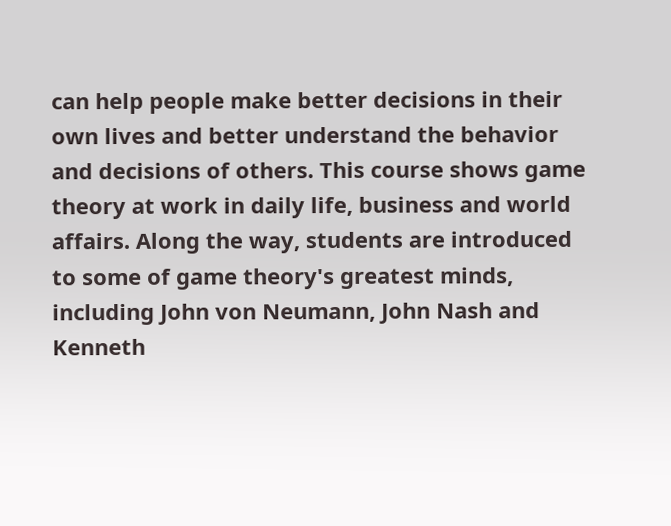can help people make better decisions in their own lives and better understand the behavior and decisions of others. This course shows game theory at work in daily life, business and world affairs. Along the way, students are introduced to some of game theory's greatest minds, including John von Neumann, John Nash and Kenneth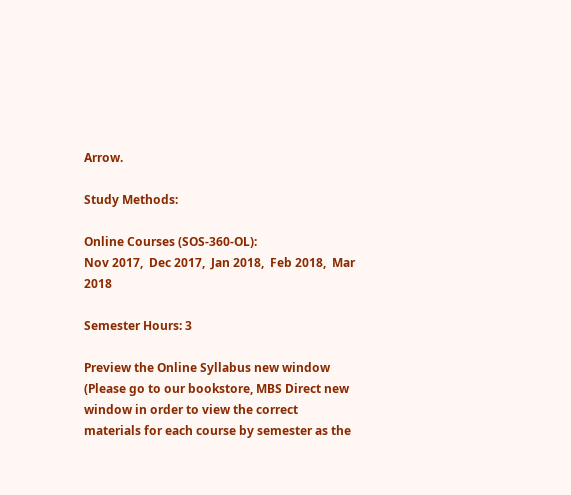Arrow.

Study Methods:

Online Courses (SOS-360-OL):
Nov 2017,  Dec 2017,  Jan 2018,  Feb 2018,  Mar 2018

Semester Hours: 3

Preview the Online Syllabus new window
(Please go to our bookstore, MBS Direct new window in order to view the correct materials for each course by semester as the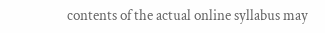contents of the actual online syllabus may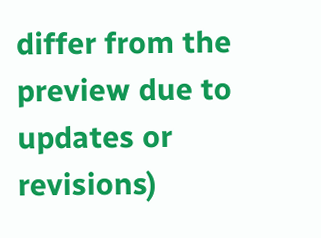differ from the preview due to updates or revisions)